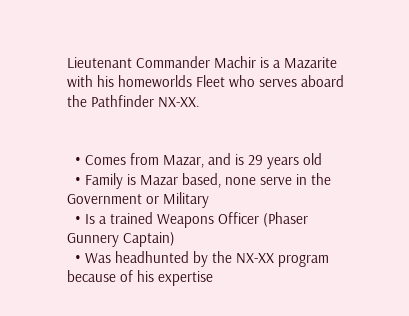Lieutenant Commander Machir is a Mazarite with his homeworlds Fleet who serves aboard the Pathfinder NX-XX.


  • Comes from Mazar, and is 29 years old
  • Family is Mazar based, none serve in the Government or Military
  • Is a trained Weapons Officer (Phaser Gunnery Captain)
  • Was headhunted by the NX-XX program because of his expertise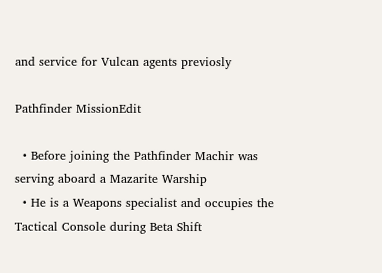and service for Vulcan agents previosly

Pathfinder MissionEdit

  • Before joining the Pathfinder Machir was serving aboard a Mazarite Warship
  • He is a Weapons specialist and occupies the Tactical Console during Beta Shift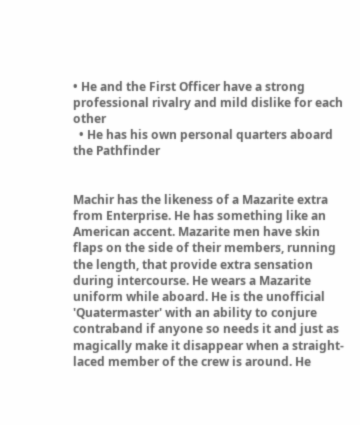• He and the First Officer have a strong professional rivalry and mild dislike for each other
  • He has his own personal quarters aboard the Pathfinder


Machir has the likeness of a Mazarite extra from Enterprise. He has something like an American accent. Mazarite men have skin flaps on the side of their members, running the length, that provide extra sensation during intercourse. He wears a Mazarite uniform while aboard. He is the unofficial 'Quatermaster' with an ability to conjure contraband if anyone so needs it and just as magically make it disappear when a straight-laced member of the crew is around. He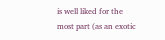is well liked for the most part (as an exotic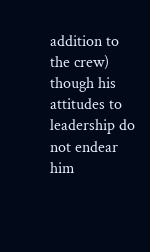addition to the crew) though his attitudes to leadership do not endear him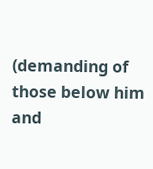(demanding of those below him and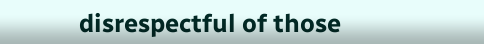disrespectful of those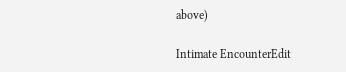above)

Intimate EncounterEdit